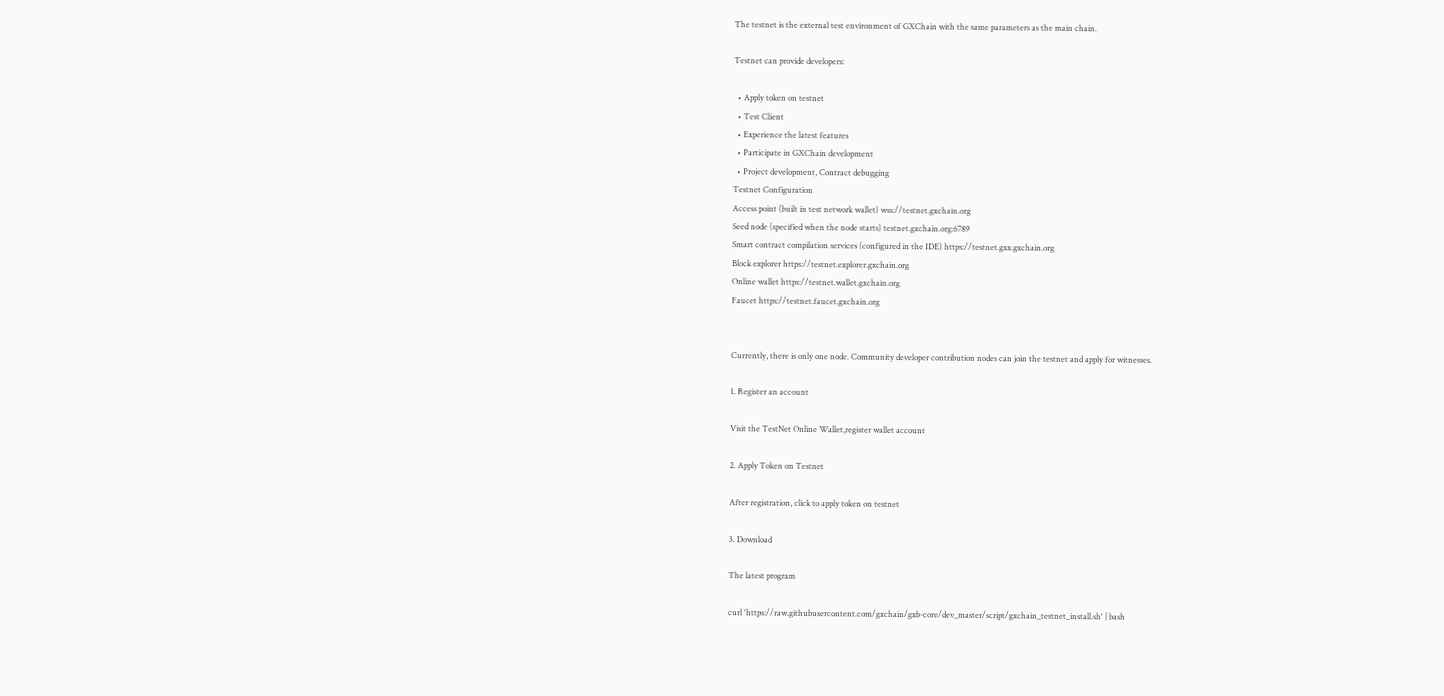The testnet is the external test environment of GXChain with the same parameters as the main chain.

Testnet can provide developers:

  • Apply token on testnet
  • Test Client
  • Experience the latest features
  • Participate in GXChain development
  • Project development, Contract debugging
Testnet Configuration
Access point (built in test network wallet) wss://testnet.gxchain.org
Seed node (specified when the node starts) testnet.gxchain.org:6789
Smart contract compilation services (configured in the IDE) https://testnet.gxx.gxchain.org
Block explorer https://testnet.explorer.gxchain.org
Online wallet https://testnet.wallet.gxchain.org
Faucet https://testnet.faucet.gxchain.org


Currently, there is only one node. Community developer contribution nodes can join the testnet and apply for witnesses.

1. Register an account

Visit the TestNet Online Wallet,register wallet account

2. Apply Token on Testnet

After registration, click to apply token on testnet

3. Download

The latest program

curl 'https://raw.githubusercontent.com/gxchain/gxb-core/dev_master/script/gxchain_testnet_install.sh' | bash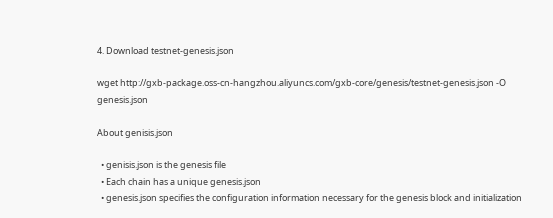4. Download testnet-genesis.json

wget http://gxb-package.oss-cn-hangzhou.aliyuncs.com/gxb-core/genesis/testnet-genesis.json -O genesis.json

About genisis.json

  • genisis.json is the genesis file
  • Each chain has a unique genesis.json
  • genesis.json specifies the configuration information necessary for the genesis block and initialization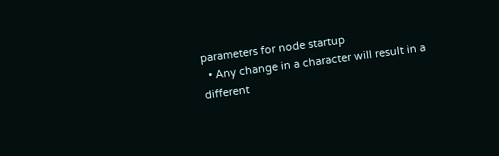parameters for node startup
  • Any change in a character will result in a different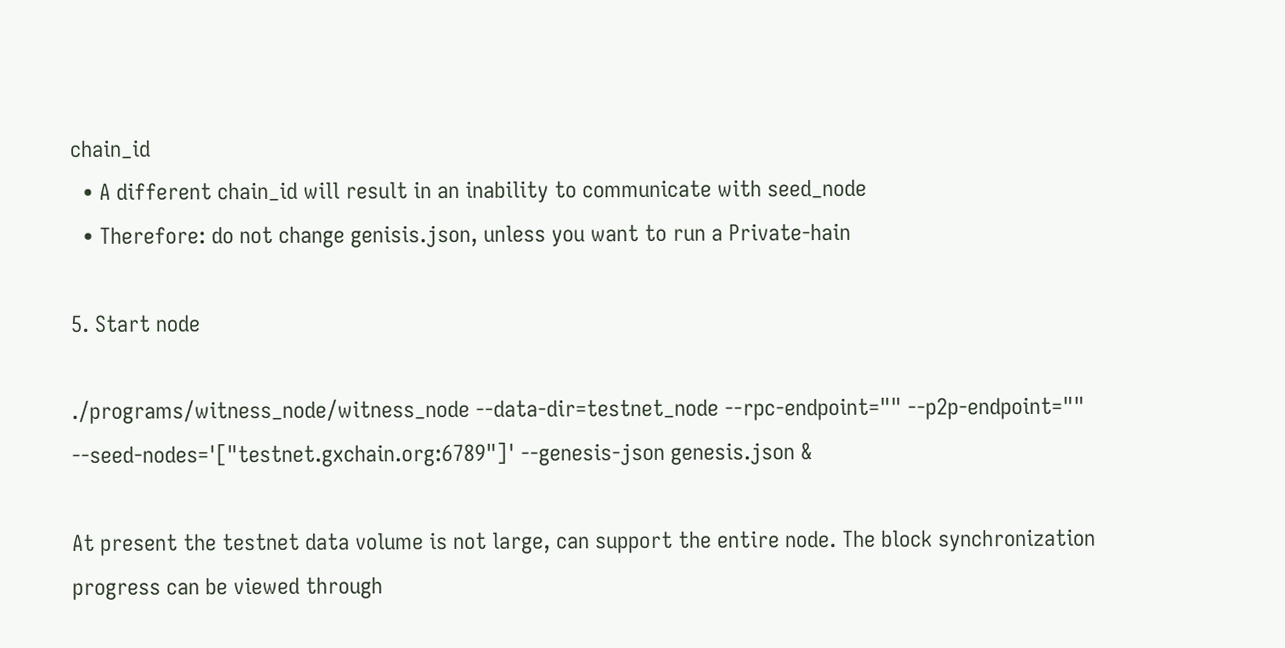chain_id
  • A different chain_id will result in an inability to communicate with seed_node
  • Therefore: do not change genisis.json, unless you want to run a Private-hain

5. Start node

./programs/witness_node/witness_node --data-dir=testnet_node --rpc-endpoint="" --p2p-endpoint="" --seed-nodes='["testnet.gxchain.org:6789"]' --genesis-json genesis.json &

At present the testnet data volume is not large, can support the entire node. The block synchronization progress can be viewed through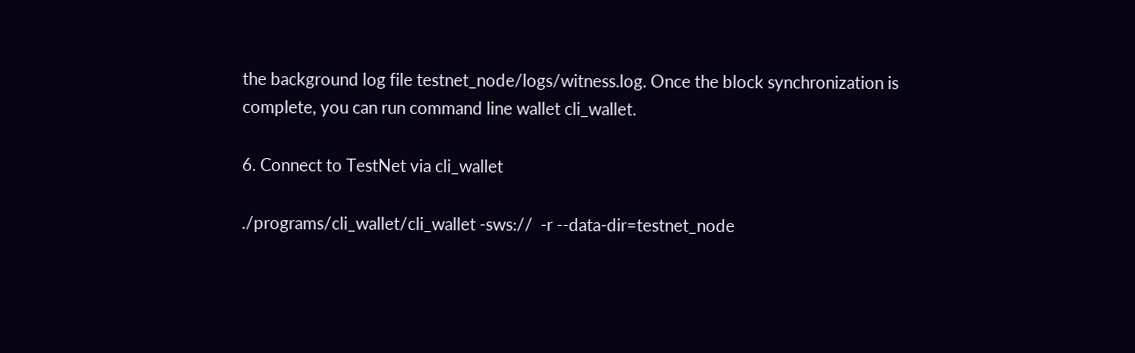the background log file testnet_node/logs/witness.log. Once the block synchronization is complete, you can run command line wallet cli_wallet.

6. Connect to TestNet via cli_wallet

./programs/cli_wallet/cli_wallet -sws://  -r --data-dir=testnet_node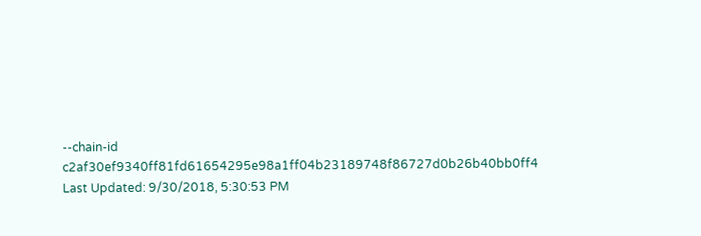--chain-id c2af30ef9340ff81fd61654295e98a1ff04b23189748f86727d0b26b40bb0ff4
Last Updated: 9/30/2018, 5:30:53 PM